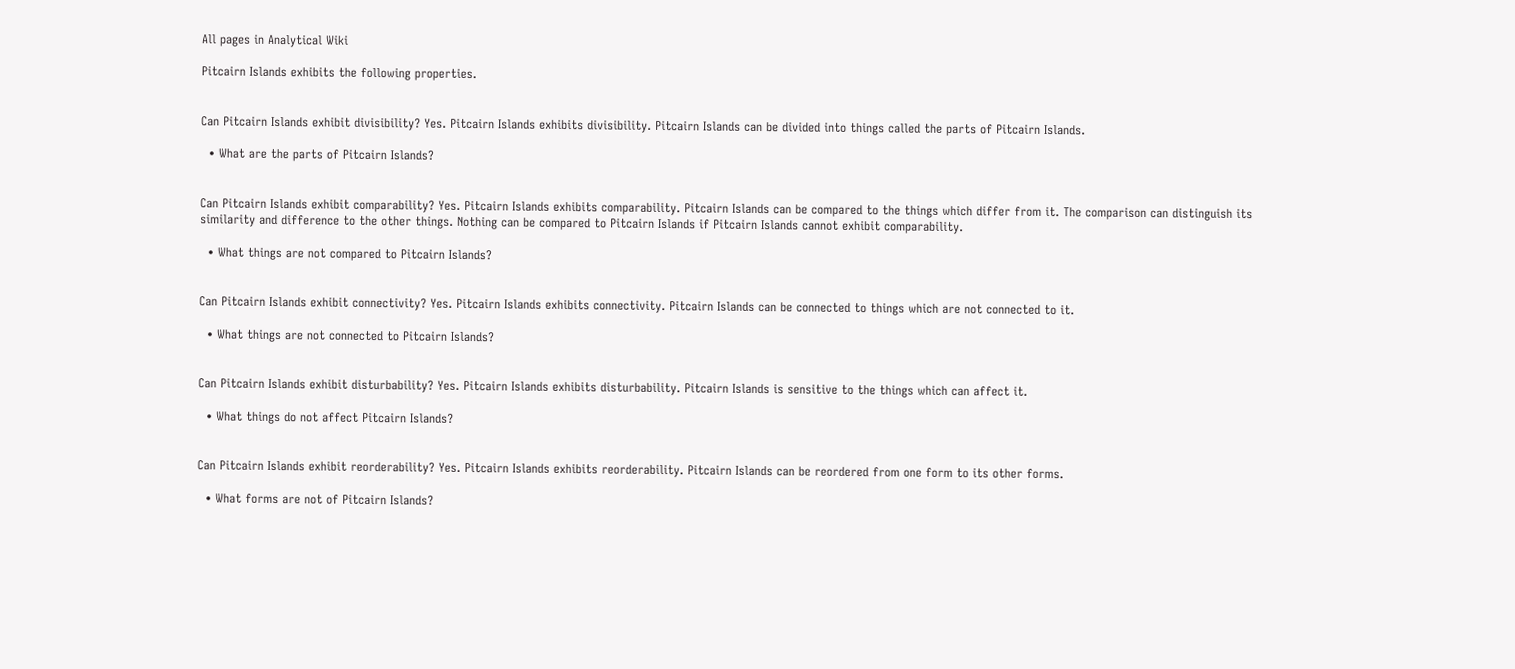All pages in Analytical Wiki

Pitcairn Islands exhibits the following properties.


Can Pitcairn Islands exhibit divisibility? Yes. Pitcairn Islands exhibits divisibility. Pitcairn Islands can be divided into things called the parts of Pitcairn Islands.

  • What are the parts of Pitcairn Islands?


Can Pitcairn Islands exhibit comparability? Yes. Pitcairn Islands exhibits comparability. Pitcairn Islands can be compared to the things which differ from it. The comparison can distinguish its similarity and difference to the other things. Nothing can be compared to Pitcairn Islands if Pitcairn Islands cannot exhibit comparability.

  • What things are not compared to Pitcairn Islands?


Can Pitcairn Islands exhibit connectivity? Yes. Pitcairn Islands exhibits connectivity. Pitcairn Islands can be connected to things which are not connected to it.

  • What things are not connected to Pitcairn Islands?


Can Pitcairn Islands exhibit disturbability? Yes. Pitcairn Islands exhibits disturbability. Pitcairn Islands is sensitive to the things which can affect it.

  • What things do not affect Pitcairn Islands?


Can Pitcairn Islands exhibit reorderability? Yes. Pitcairn Islands exhibits reorderability. Pitcairn Islands can be reordered from one form to its other forms.

  • What forms are not of Pitcairn Islands?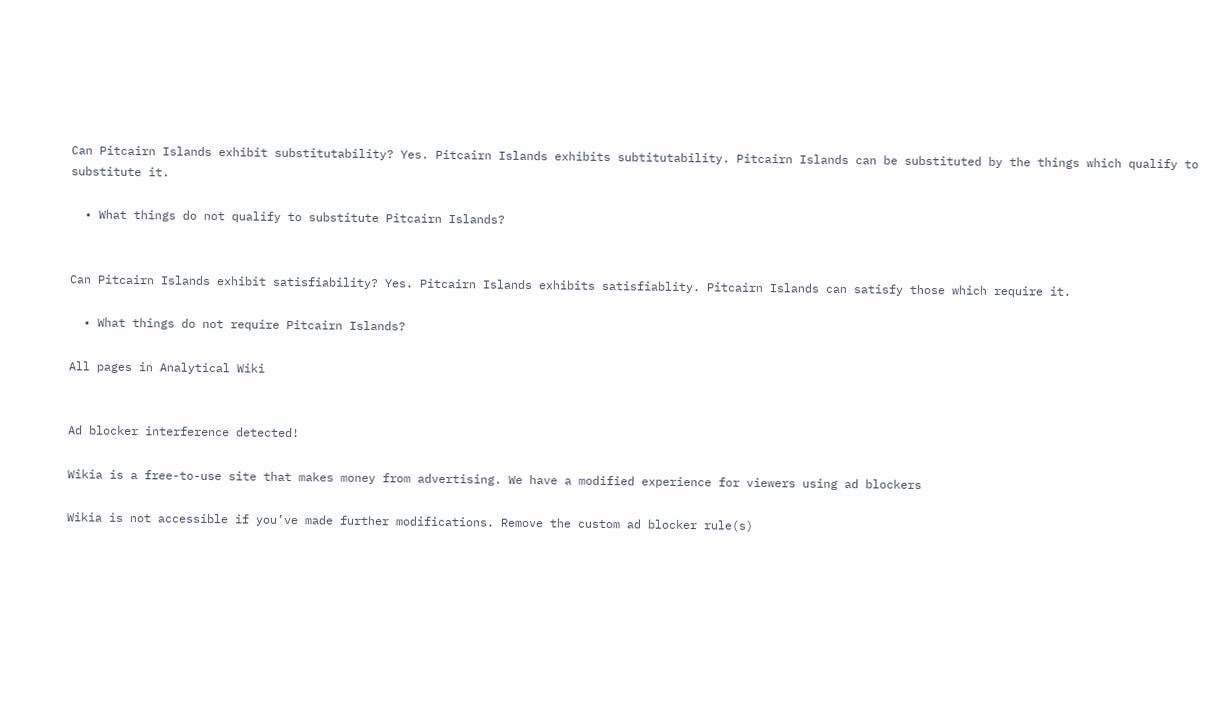Can Pitcairn Islands exhibit substitutability? Yes. Pitcairn Islands exhibits subtitutability. Pitcairn Islands can be substituted by the things which qualify to substitute it.

  • What things do not qualify to substitute Pitcairn Islands?


Can Pitcairn Islands exhibit satisfiability? Yes. Pitcairn Islands exhibits satisfiablity. Pitcairn Islands can satisfy those which require it.

  • What things do not require Pitcairn Islands?

All pages in Analytical Wiki


Ad blocker interference detected!

Wikia is a free-to-use site that makes money from advertising. We have a modified experience for viewers using ad blockers

Wikia is not accessible if you’ve made further modifications. Remove the custom ad blocker rule(s)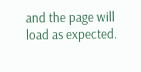and the page will load as expected.